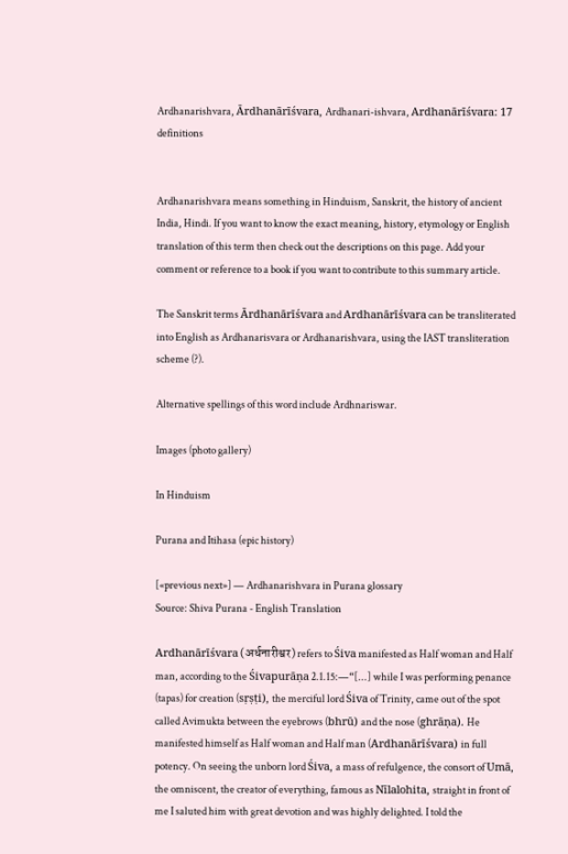Ardhanarishvara, Ārdhanārīśvara, Ardhanari-ishvara, Ardhanārīśvara: 17 definitions


Ardhanarishvara means something in Hinduism, Sanskrit, the history of ancient India, Hindi. If you want to know the exact meaning, history, etymology or English translation of this term then check out the descriptions on this page. Add your comment or reference to a book if you want to contribute to this summary article.

The Sanskrit terms Ārdhanārīśvara and Ardhanārīśvara can be transliterated into English as Ardhanarisvara or Ardhanarishvara, using the IAST transliteration scheme (?).

Alternative spellings of this word include Ardhnariswar.

Images (photo gallery)

In Hinduism

Purana and Itihasa (epic history)

[«previous next»] — Ardhanarishvara in Purana glossary
Source: Shiva Purana - English Translation

Ardhanārīśvara (अर्धनारीश्वर) refers to Śiva manifested as Half woman and Half man, according to the Śivapurāṇa 2.1.15:—“[...] while I was performing penance (tapas) for creation (sṛṣṭi), the merciful lord Śiva of Trinity, came out of the spot called Avimukta between the eyebrows (bhrū) and the nose (ghrāṇa). He manifested himself as Half woman and Half man (Ardhanārīśvara) in full potency. On seeing the unborn lord Śiva, a mass of refulgence, the consort of Umā, the omniscent, the creator of everything, famous as Nīlalohita, straight in front of me I saluted him with great devotion and was highly delighted. I told the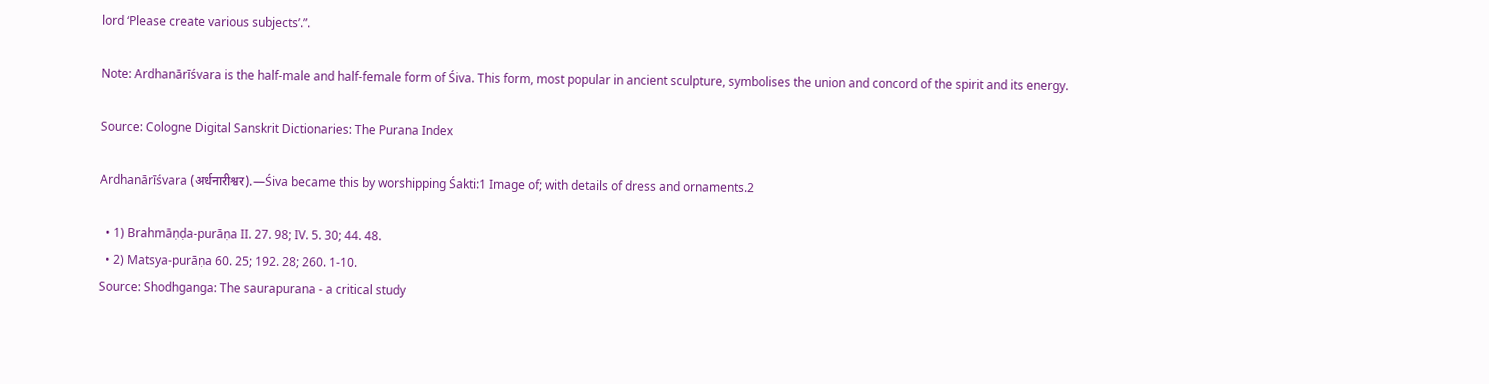lord ‘Please create various subjects’.”.

Note: Ardhanārīśvara is the half-male and half-female form of Śiva. This form, most popular in ancient sculpture, symbolises the union and concord of the spirit and its energy.

Source: Cologne Digital Sanskrit Dictionaries: The Purana Index

Ardhanārīśvara (अर्धनारीश्वर).—Śiva became this by worshipping Śakti:1 Image of; with details of dress and ornaments.2

  • 1) Brahmāṇḍa-purāṇa II. 27. 98; IV. 5. 30; 44. 48.
  • 2) Matsya-purāṇa 60. 25; 192. 28; 260. 1-10.
Source: Shodhganga: The saurapurana - a critical study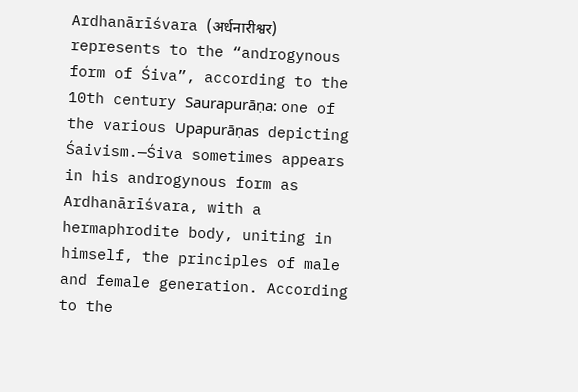Ardhanārīśvara (अर्धनारीश्वर) represents to the “androgynous form of Śiva”, according to the 10th century Saurapurāṇa: one of the various Upapurāṇas depicting Śaivism.—Śiva sometimes appears in his androgynous form as Ardhanārīśvara, with a hermaphrodite body, uniting in himself, the principles of male and female generation. According  to the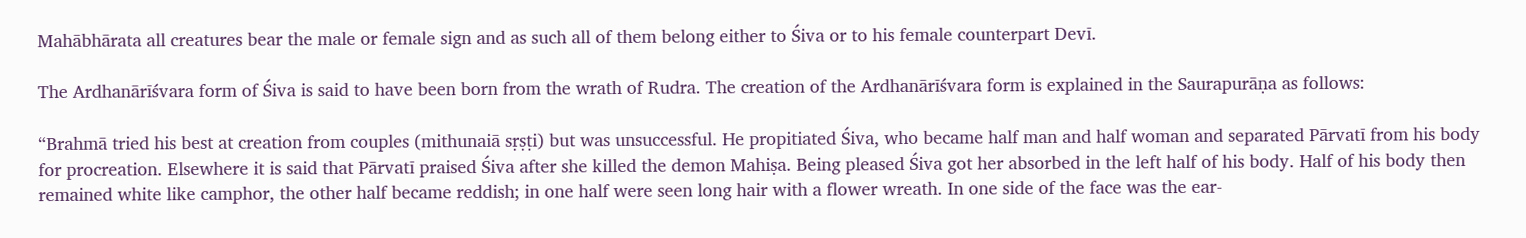Mahābhārata all creatures bear the male or female sign and as such all of them belong either to Śiva or to his female counterpart Devī.

The Ardhanārīśvara form of Śiva is said to have been born from the wrath of Rudra. The creation of the Ardhanārīśvara form is explained in the Saurapurāṇa as follows:

“Brahmā tried his best at creation from couples (mithunaiā sṛṣṭi) but was unsuccessful. He propitiated Śiva, who became half man and half woman and separated Pārvatī from his body for procreation. Elsewhere it is said that Pārvatī praised Śiva after she killed the demon Mahiṣa. Being pleased Śiva got her absorbed in the left half of his body. Half of his body then remained white like camphor, the other half became reddish; in one half were seen long hair with a flower wreath. In one side of the face was the ear-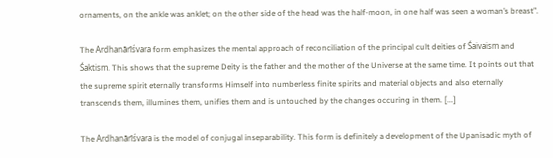ornaments, on the ankle was anklet; on the other side of the head was the half-moon, in one half was seen a woman’s breast”.

The Ardhanārīśvara form emphasizes the mental approach of reconciliation of the principal cult deities of Śaivaism and Śaktism. This shows that the supreme Deity is the father and the mother of the Universe at the same time. It points out that the supreme spirit eternally transforms Himself into numberless finite spirits and material objects and also eternally transcends them, illumines them, unifies them and is untouched by the changes occuring in them. [...]

The Ardhanārīśvara is the model of conjugal inseparability. This form is definitely a development of the Upanisadic myth of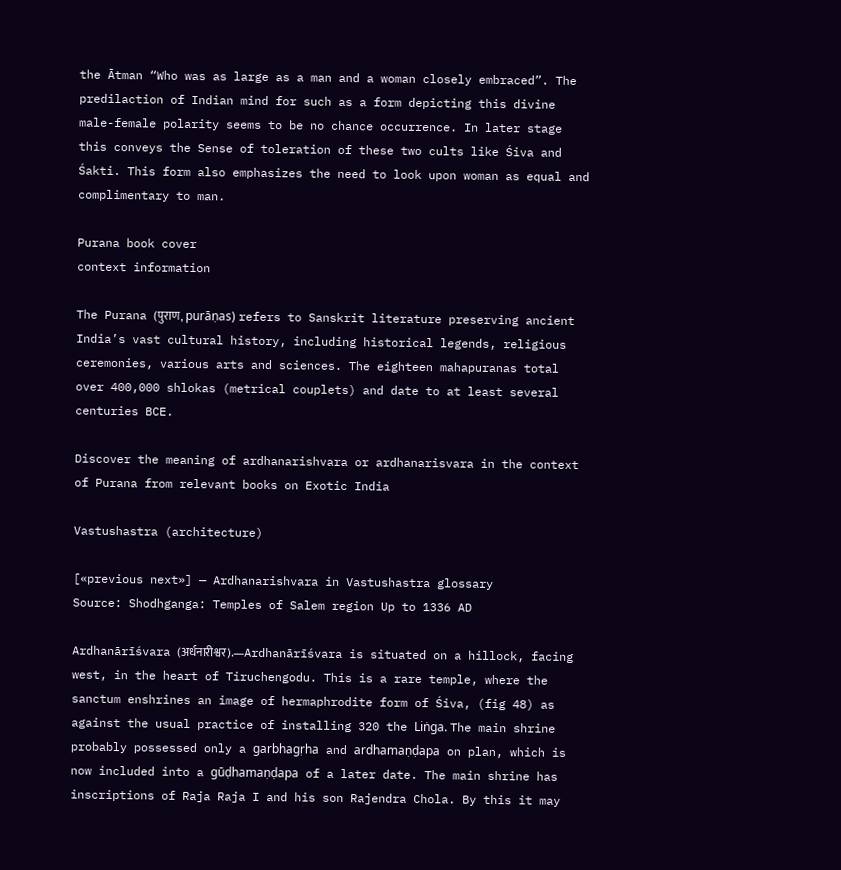the Ātman “Who was as large as a man and a woman closely embraced”. The predilaction of Indian mind for such as a form depicting this divine male-female polarity seems to be no chance occurrence. In later stage this conveys the Sense of toleration of these two cults like Śiva and Śakti. This form also emphasizes the need to look upon woman as equal and complimentary to man.

Purana book cover
context information

The Purana (पुराण, purāṇas) refers to Sanskrit literature preserving ancient India’s vast cultural history, including historical legends, religious ceremonies, various arts and sciences. The eighteen mahapuranas total over 400,000 shlokas (metrical couplets) and date to at least several centuries BCE.

Discover the meaning of ardhanarishvara or ardhanarisvara in the context of Purana from relevant books on Exotic India

Vastushastra (architecture)

[«previous next»] — Ardhanarishvara in Vastushastra glossary
Source: Shodhganga: Temples of Salem region Up to 1336 AD

Ardhanārīśvara (अर्धनारीश्वर).—Ardhanārīśvara is situated on a hillock, facing west, in the heart of Tiruchengodu. This is a rare temple, where the sanctum enshrines an image of hermaphrodite form of Śiva, (fig 48) as against the usual practice of installing 320 the Liṅga. The main shrine probably possessed only a garbhagṛha and ardhamaṇḍapa on plan, which is now included into a gūḍhamaṇḍapa of a later date. The main shrine has inscriptions of Raja Raja I and his son Rajendra Chola. By this it may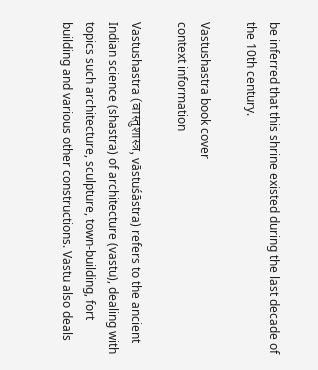be inferred that this shrine existed during the last decade of the 10th century.

Vastushastra book cover
context information

Vastushastra (वास्तुशास्त्र, vāstuśāstra) refers to the ancient Indian science (shastra) of architecture (vastu), dealing with topics such architecture, sculpture, town-building, fort building and various other constructions. Vastu also deals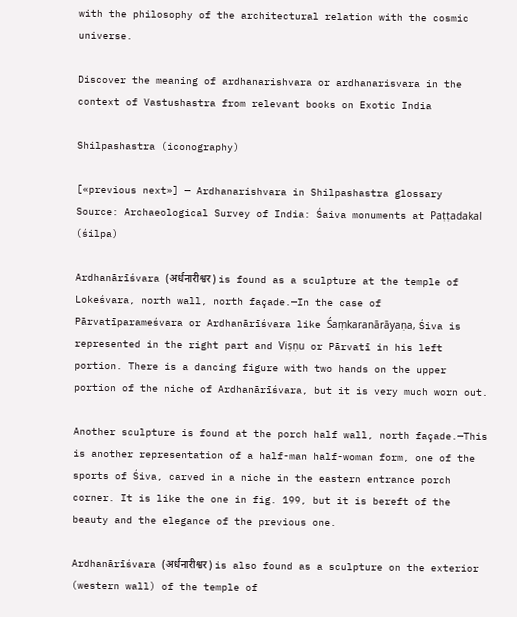with the philosophy of the architectural relation with the cosmic universe.

Discover the meaning of ardhanarishvara or ardhanarisvara in the context of Vastushastra from relevant books on Exotic India

Shilpashastra (iconography)

[«previous next»] — Ardhanarishvara in Shilpashastra glossary
Source: Archaeological Survey of India: Śaiva monuments at Paṭṭadakal (śilpa)

Ardhanārīśvara (अर्धनारीश्वर) is found as a sculpture at the temple of Lokeśvara, north wall, north façade.—In the case of Pārvatīparameśvara or Ardhanārīśvara like Śaṃkaranārāyaṇa, Śiva is represented in the right part and Viṣṇu or Pārvatī in his left portion. There is a dancing figure with two hands on the upper portion of the niche of Ardhanārīśvara, but it is very much worn out.

Another sculpture is found at the porch half wall, north façade.—This is another representation of a half-man half-woman form, one of the sports of Śiva, carved in a niche in the eastern entrance porch corner. It is like the one in fig. 199, but it is bereft of the beauty and the elegance of the previous one.

Ardhanārīśvara (अर्धनारीश्वर) is also found as a sculpture on the exterior (western wall) of the temple of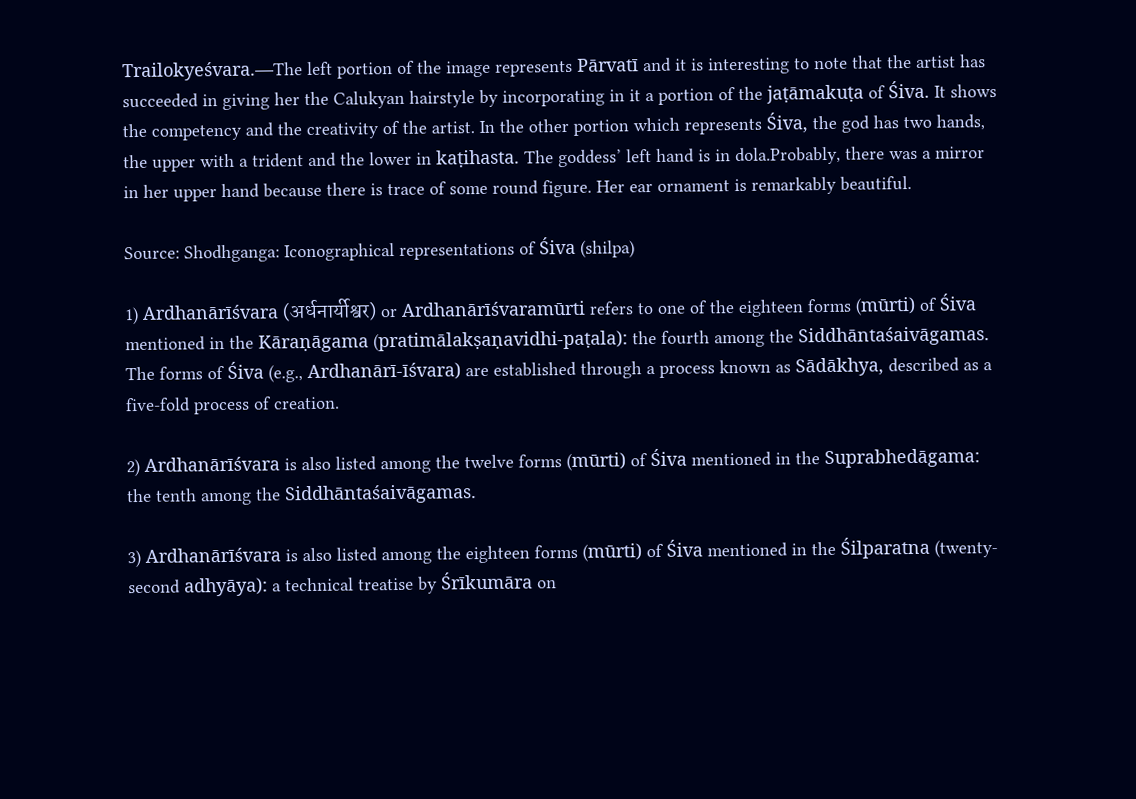Trailokyeśvara.—The left portion of the image represents Pārvatī and it is interesting to note that the artist has succeeded in giving her the Calukyan hairstyle by incorporating in it a portion of the jaṭāmakuṭa of Śiva. It shows the competency and the creativity of the artist. In the other portion which represents Śiva, the god has two hands, the upper with a trident and the lower in kaṭihasta. The goddess’ left hand is in dola.Probably, there was a mirror in her upper hand because there is trace of some round figure. Her ear ornament is remarkably beautiful.

Source: Shodhganga: Iconographical representations of Śiva (shilpa)

1) Ardhanārīśvara (अर्धनार्यीश्वर) or Ardhanārīśvaramūrti refers to one of the eighteen forms (mūrti) of Śiva mentioned in the Kāraṇāgama (pratimālakṣaṇavidhi-paṭala): the fourth among the Siddhāntaśaivāgamas. The forms of Śiva (e.g., Ardhanārī-īśvara) are established through a process known as Sādākhya, described as a five-fold process of creation.

2) Ardhanārīśvara is also listed among the twelve forms (mūrti) of Śiva mentioned in the Suprabhedāgama: the tenth among the Siddhāntaśaivāgamas.

3) Ardhanārīśvara is also listed among the eighteen forms (mūrti) of Śiva mentioned in the Śilparatna (twenty-second adhyāya): a technical treatise by Śrīkumāra on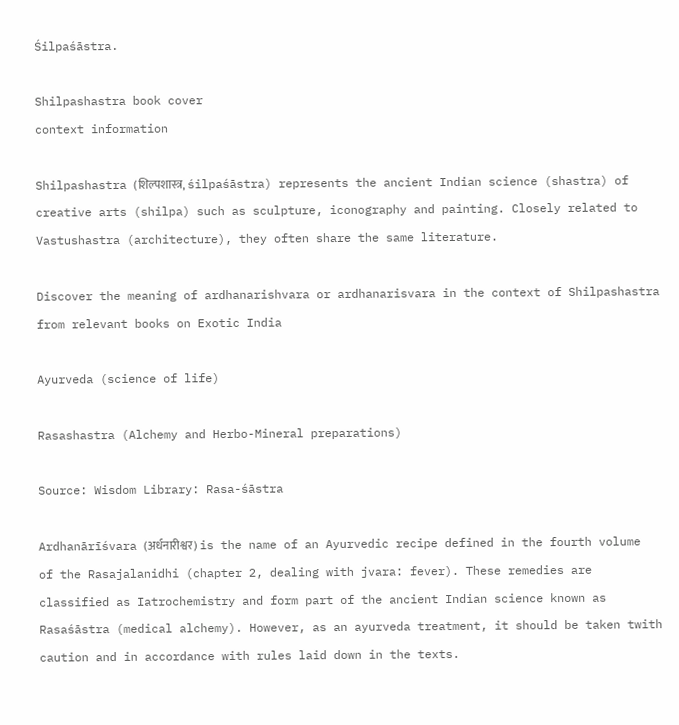Śilpaśāstra.

Shilpashastra book cover
context information

Shilpashastra (शिल्पशास्त्र, śilpaśāstra) represents the ancient Indian science (shastra) of creative arts (shilpa) such as sculpture, iconography and painting. Closely related to Vastushastra (architecture), they often share the same literature.

Discover the meaning of ardhanarishvara or ardhanarisvara in the context of Shilpashastra from relevant books on Exotic India

Ayurveda (science of life)

Rasashastra (Alchemy and Herbo-Mineral preparations)

Source: Wisdom Library: Rasa-śāstra

Ardhanārīśvara (अर्धनारीश्वर) is the name of an Ayurvedic recipe defined in the fourth volume of the Rasajalanidhi (chapter 2, dealing with jvara: fever). These remedies are classified as Iatrochemistry and form part of the ancient Indian science known as Rasaśāstra (medical alchemy). However, as an ayurveda treatment, it should be taken twith caution and in accordance with rules laid down in the texts.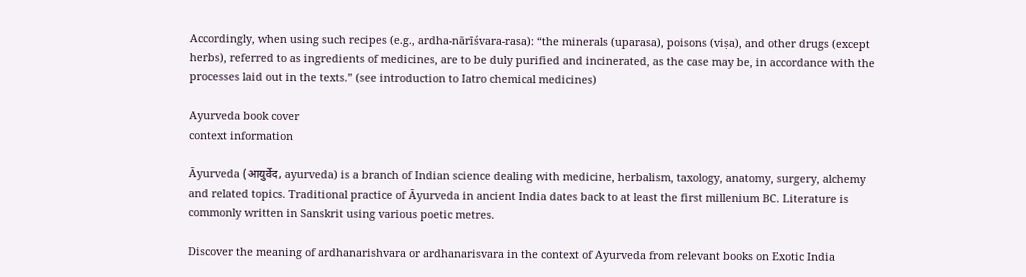Accordingly, when using such recipes (e.g., ardha-nārīśvara-rasa): “the minerals (uparasa), poisons (viṣa), and other drugs (except herbs), referred to as ingredients of medicines, are to be duly purified and incinerated, as the case may be, in accordance with the processes laid out in the texts.” (see introduction to Iatro chemical medicines)

Ayurveda book cover
context information

Āyurveda (आयुर्वेद, ayurveda) is a branch of Indian science dealing with medicine, herbalism, taxology, anatomy, surgery, alchemy and related topics. Traditional practice of Āyurveda in ancient India dates back to at least the first millenium BC. Literature is commonly written in Sanskrit using various poetic metres.

Discover the meaning of ardhanarishvara or ardhanarisvara in the context of Ayurveda from relevant books on Exotic India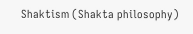Shaktism (Shakta philosophy)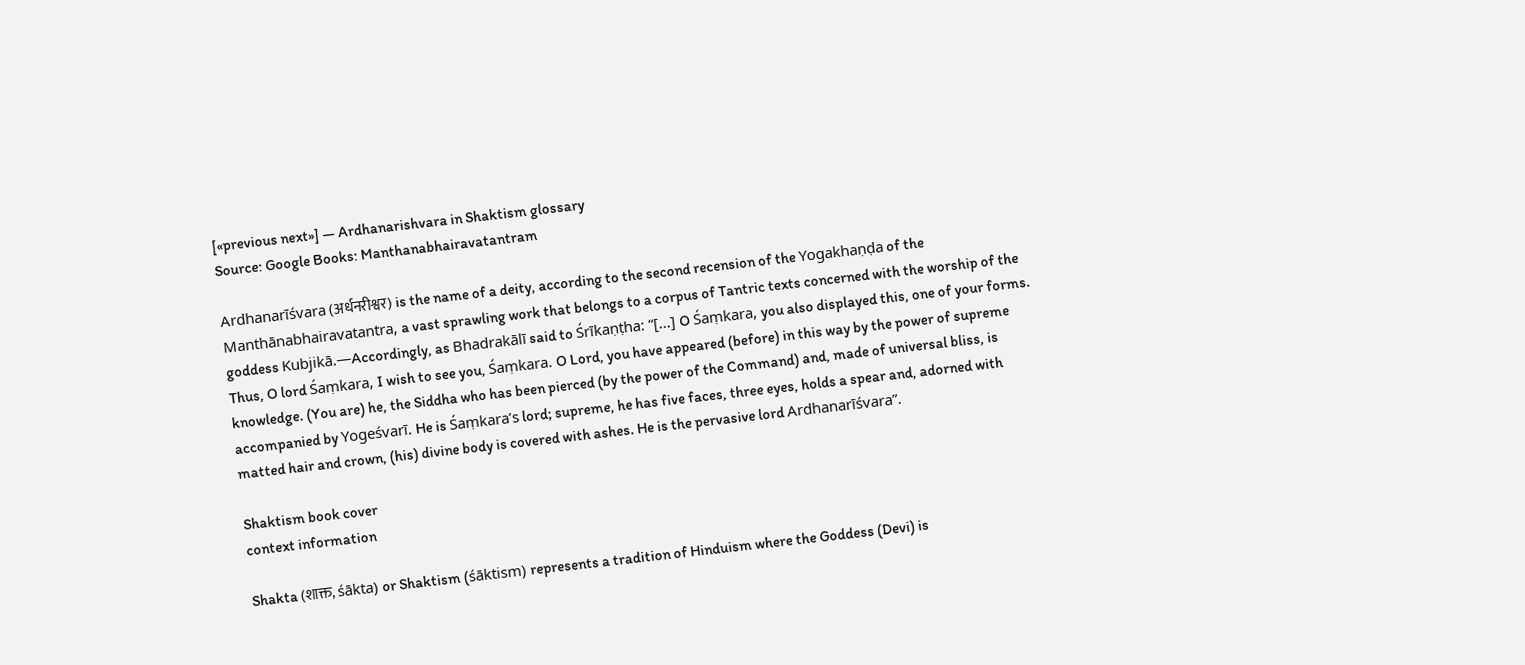[«previous next»] — Ardhanarishvara in Shaktism glossary
Source: Google Books: Manthanabhairavatantram

Ardhanarīśvara (अर्धनरीश्वर) is the name of a deity, according to the second recension of the Yogakhaṇḍa of the Manthānabhairavatantra, a vast sprawling work that belongs to a corpus of Tantric texts concerned with the worship of the goddess Kubjikā.—Accordingly, as Bhadrakālī said to Śrīkaṇṭha: “[...] O Śaṃkara, you also displayed this, one of your forms. Thus, O lord Śaṃkara, I wish to see you, Śaṃkara. O Lord, you have appeared (before) in this way by the power of supreme knowledge. (You are) he, the Siddha who has been pierced (by the power of the Command) and, made of universal bliss, is accompanied by Yogeśvarī. He is Śaṃkara’s lord; supreme, he has five faces, three eyes, holds a spear and, adorned with matted hair and crown, (his) divine body is covered with ashes. He is the pervasive lord Ardhanarīśvara”.

Shaktism book cover
context information

Shakta (शाक्त, śākta) or Shaktism (śāktism) represents a tradition of Hinduism where the Goddess (Devi) is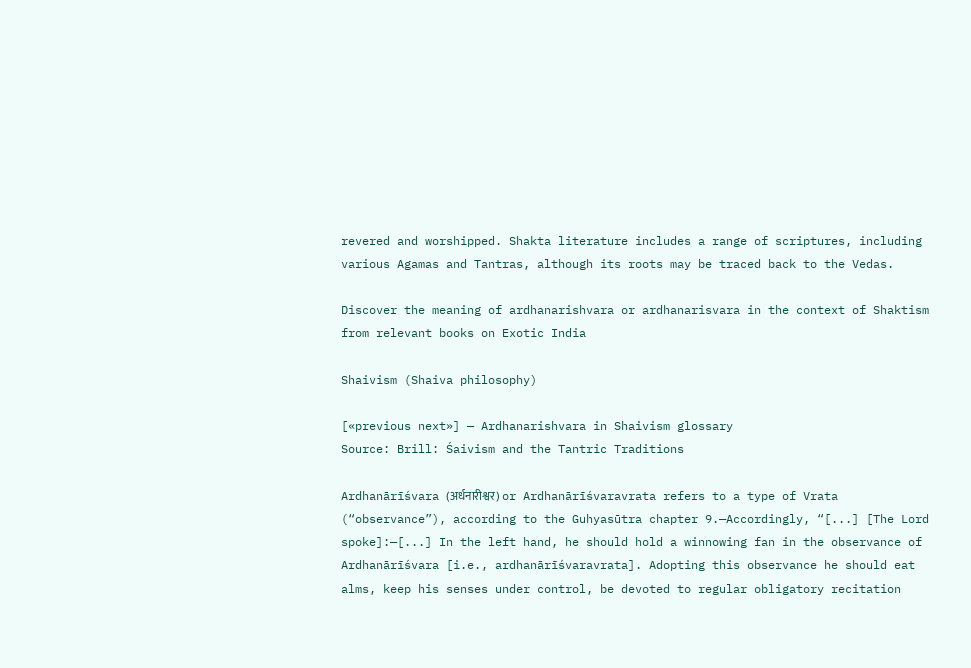revered and worshipped. Shakta literature includes a range of scriptures, including various Agamas and Tantras, although its roots may be traced back to the Vedas.

Discover the meaning of ardhanarishvara or ardhanarisvara in the context of Shaktism from relevant books on Exotic India

Shaivism (Shaiva philosophy)

[«previous next»] — Ardhanarishvara in Shaivism glossary
Source: Brill: Śaivism and the Tantric Traditions

Ardhanārīśvara (अर्धनारीश्वर) or Ardhanārīśvaravrata refers to a type of Vrata (“observance”), according to the Guhyasūtra chapter 9.—Accordingly, “[...] [The Lord spoke]:—[...] In the left hand, he should hold a winnowing fan in the observance of Ardhanārīśvara [i.e., ardhanārīśvaravrata]. Adopting this observance he should eat alms, keep his senses under control, be devoted to regular obligatory recitation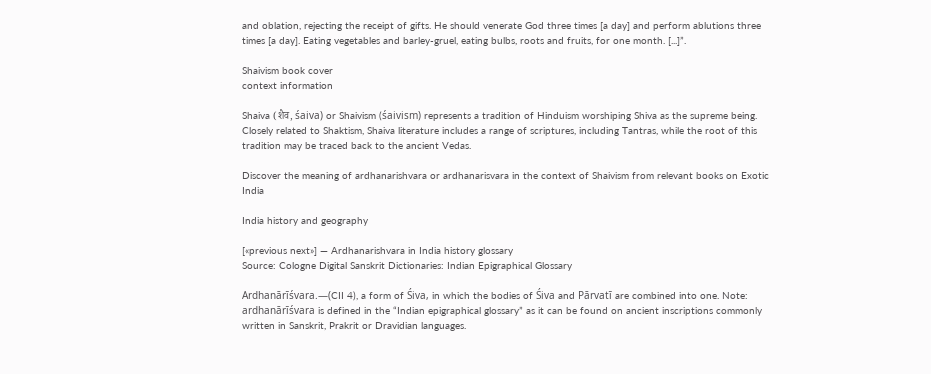and oblation, rejecting the receipt of gifts. He should venerate God three times [a day] and perform ablutions three times [a day]. Eating vegetables and barley-gruel, eating bulbs, roots and fruits, for one month. [...]”.

Shaivism book cover
context information

Shaiva (शैव, śaiva) or Shaivism (śaivism) represents a tradition of Hinduism worshiping Shiva as the supreme being. Closely related to Shaktism, Shaiva literature includes a range of scriptures, including Tantras, while the root of this tradition may be traced back to the ancient Vedas.

Discover the meaning of ardhanarishvara or ardhanarisvara in the context of Shaivism from relevant books on Exotic India

India history and geography

[«previous next»] — Ardhanarishvara in India history glossary
Source: Cologne Digital Sanskrit Dictionaries: Indian Epigraphical Glossary

Ardhanārīśvara.—(CII 4), a form of Śiva, in which the bodies of Śiva and Pārvatī are combined into one. Note: ardhanārīśvara is defined in the “Indian epigraphical glossary” as it can be found on ancient inscriptions commonly written in Sanskrit, Prakrit or Dravidian languages.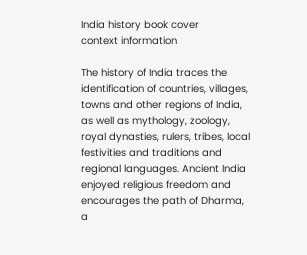India history book cover
context information

The history of India traces the identification of countries, villages, towns and other regions of India, as well as mythology, zoology, royal dynasties, rulers, tribes, local festivities and traditions and regional languages. Ancient India enjoyed religious freedom and encourages the path of Dharma, a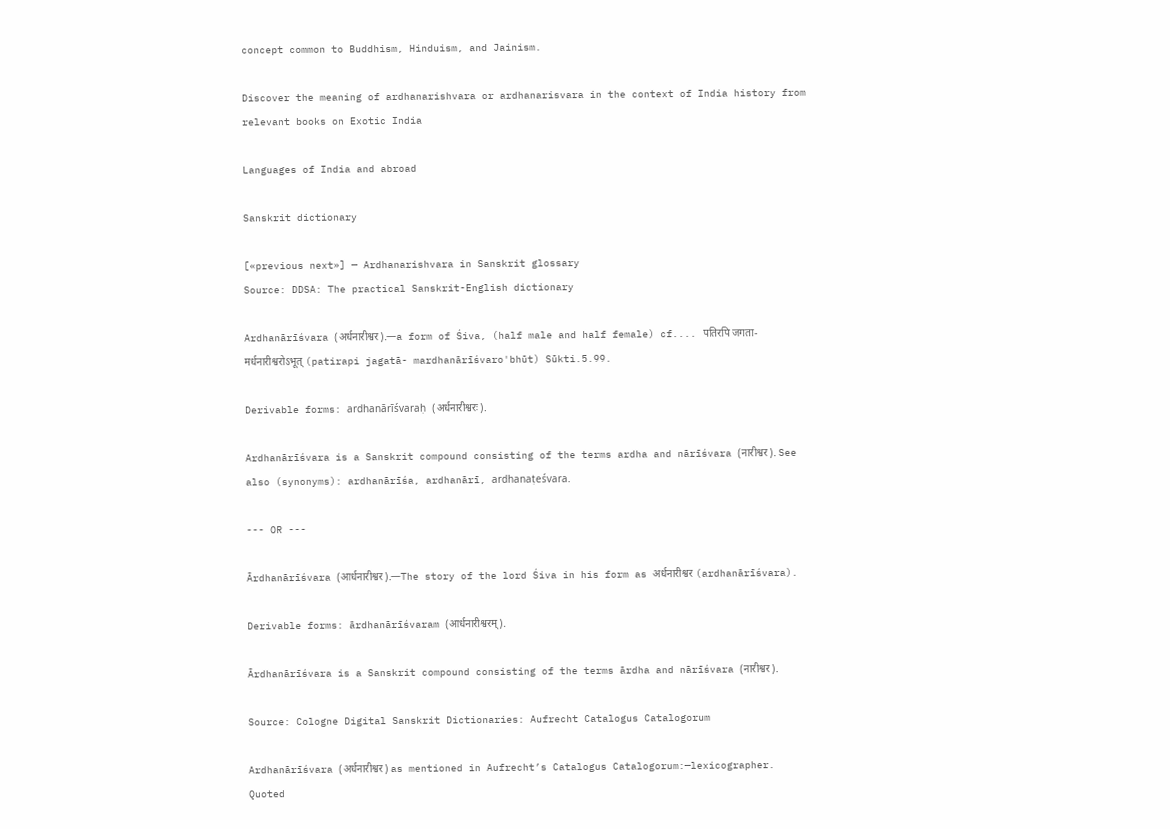concept common to Buddhism, Hinduism, and Jainism.

Discover the meaning of ardhanarishvara or ardhanarisvara in the context of India history from relevant books on Exotic India

Languages of India and abroad

Sanskrit dictionary

[«previous next»] — Ardhanarishvara in Sanskrit glossary
Source: DDSA: The practical Sanskrit-English dictionary

Ardhanārīśvara (अर्धनारीश्वर).—a form of Śiva, (half male and half female) cf.... पतिरपि जगता- मर्धनारीश्वरोऽभूत् (patirapi jagatā- mardhanārīśvaro'bhūt) Sūkti.5.99.

Derivable forms: ardhanārīśvaraḥ (अर्धनारीश्वरः).

Ardhanārīśvara is a Sanskrit compound consisting of the terms ardha and nārīśvara (नारीश्वर). See also (synonyms): ardhanārīśa, ardhanārī, ardhanaṭeśvara.

--- OR ---

Ārdhanārīśvara (आर्धनारीश्वर).—The story of the lord Śiva in his form as अर्धनारीश्वर (ardhanārīśvara).

Derivable forms: ārdhanārīśvaram (आर्धनारीश्वरम्).

Ārdhanārīśvara is a Sanskrit compound consisting of the terms ārdha and nārīśvara (नारीश्वर).

Source: Cologne Digital Sanskrit Dictionaries: Aufrecht Catalogus Catalogorum

Ardhanārīśvara (अर्धनारीश्वर) as mentioned in Aufrecht’s Catalogus Catalogorum:—lexicographer. Quoted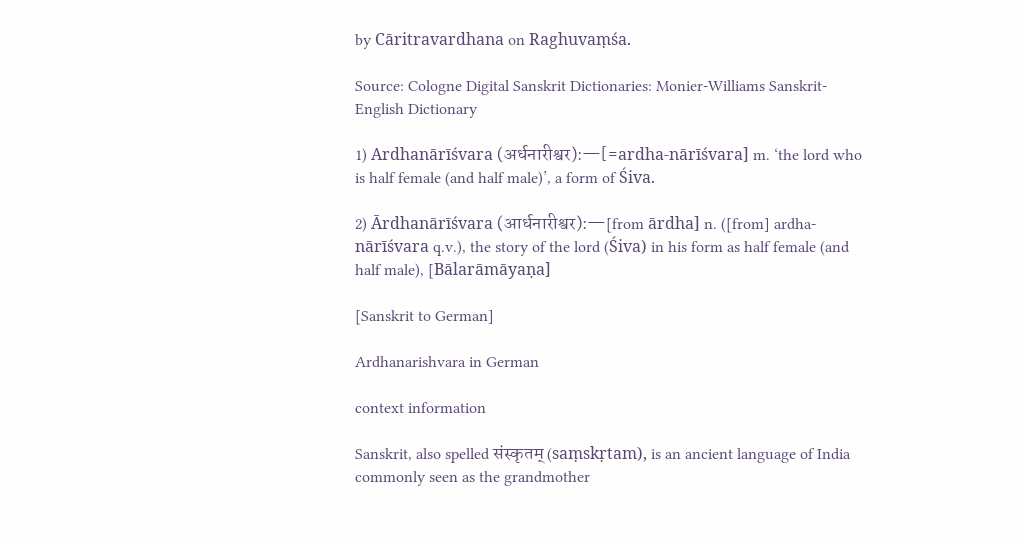by Cāritravardhana on Raghuvaṃśa.

Source: Cologne Digital Sanskrit Dictionaries: Monier-Williams Sanskrit-English Dictionary

1) Ardhanārīśvara (अर्धनारीश्वर):—[=ardha-nārīśvara] m. ‘the lord who is half female (and half male)’, a form of Śiva.

2) Ārdhanārīśvara (आर्धनारीश्वर):—[from ārdha] n. ([from] ardha-nārīśvara q.v.), the story of the lord (Śiva) in his form as half female (and half male), [Bālarāmāyaṇa]

[Sanskrit to German]

Ardhanarishvara in German

context information

Sanskrit, also spelled संस्कृतम् (saṃskṛtam), is an ancient language of India commonly seen as the grandmother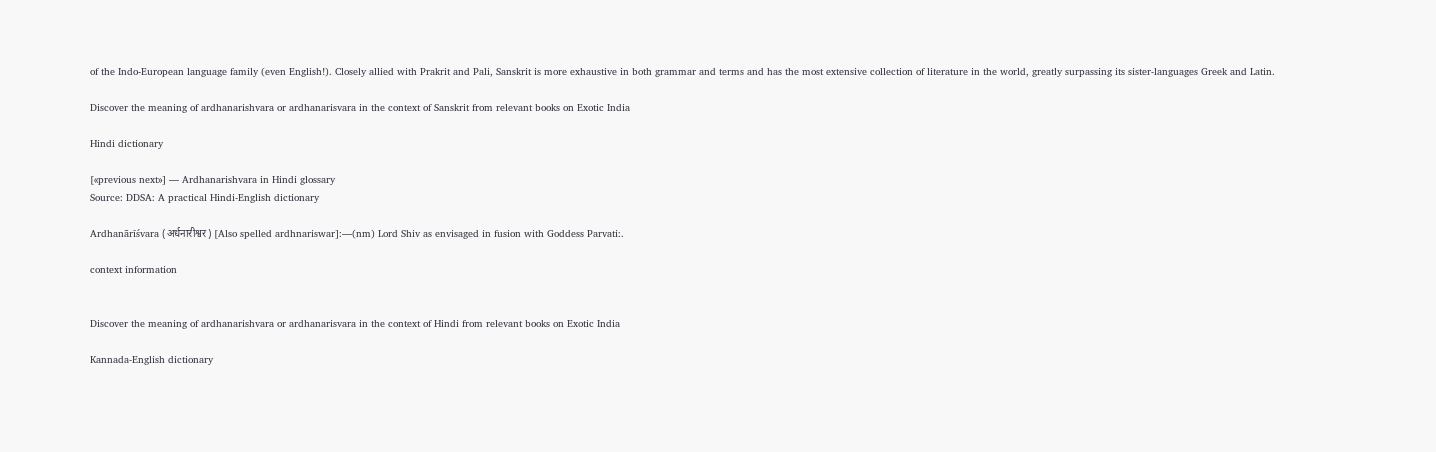of the Indo-European language family (even English!). Closely allied with Prakrit and Pali, Sanskrit is more exhaustive in both grammar and terms and has the most extensive collection of literature in the world, greatly surpassing its sister-languages Greek and Latin.

Discover the meaning of ardhanarishvara or ardhanarisvara in the context of Sanskrit from relevant books on Exotic India

Hindi dictionary

[«previous next»] — Ardhanarishvara in Hindi glossary
Source: DDSA: A practical Hindi-English dictionary

Ardhanārīśvara (अर्धनारीश्वर) [Also spelled ardhnariswar]:—(nm) Lord Shiv as envisaged in fusion with Goddess Parvati:.

context information


Discover the meaning of ardhanarishvara or ardhanarisvara in the context of Hindi from relevant books on Exotic India

Kannada-English dictionary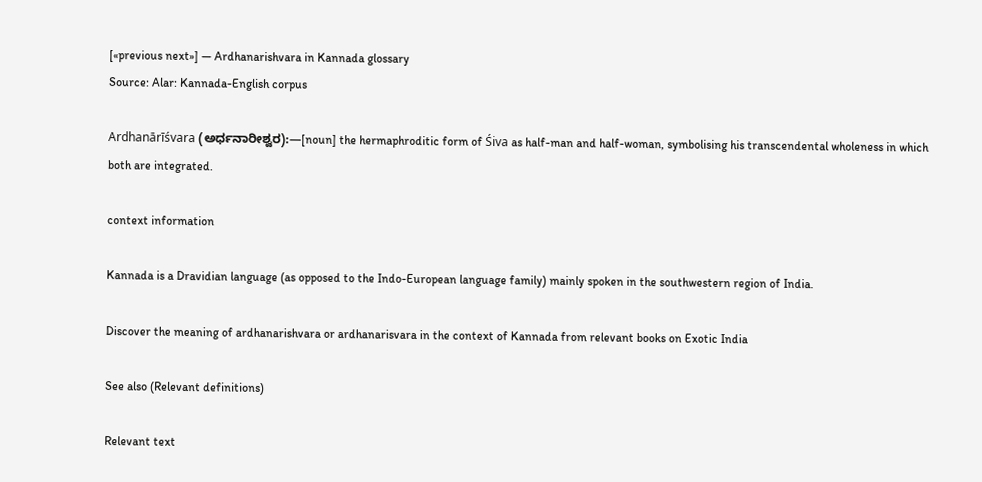[«previous next»] — Ardhanarishvara in Kannada glossary
Source: Alar: Kannada-English corpus

Ardhanārīśvara (ಅರ್ಧನಾರೀಶ್ವರ):—[noun] the hermaphroditic form of Śiva as half-man and half-woman, symbolising his transcendental wholeness in which both are integrated.

context information

Kannada is a Dravidian language (as opposed to the Indo-European language family) mainly spoken in the southwestern region of India.

Discover the meaning of ardhanarishvara or ardhanarisvara in the context of Kannada from relevant books on Exotic India

See also (Relevant definitions)

Relevant text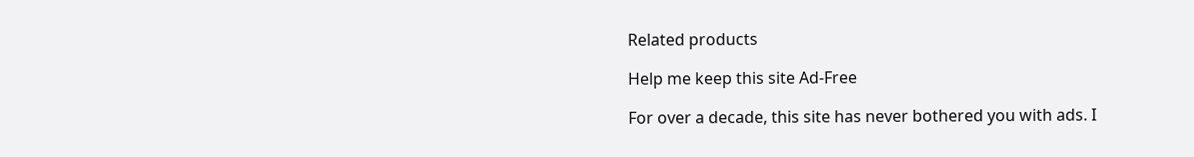Related products

Help me keep this site Ad-Free

For over a decade, this site has never bothered you with ads. I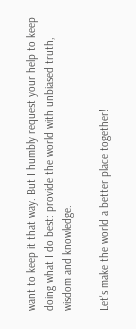want to keep it that way. But I humbly request your help to keep doing what I do best: provide the world with unbiased truth, wisdom and knowledge.

Let's make the world a better place together!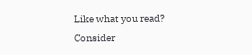Like what you read? Consider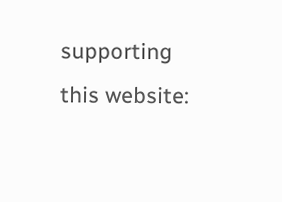supporting this website: